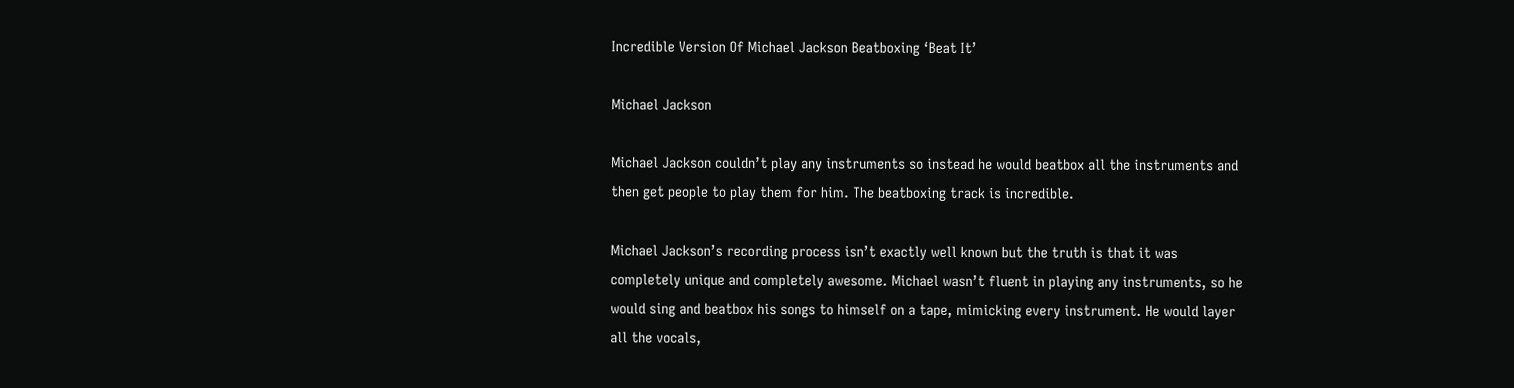Incredible Version Of Michael Jackson Beatboxing ‘Beat It’

Michael Jackson

Michael Jackson couldn’t play any instruments so instead he would beatbox all the instruments and then get people to play them for him. The beatboxing track is incredible.

Michael Jackson’s recording process isn’t exactly well known but the truth is that it was completely unique and completely awesome. Michael wasn’t fluent in playing any instruments, so he would sing and beatbox his songs to himself on a tape, mimicking every instrument. He would layer all the vocals,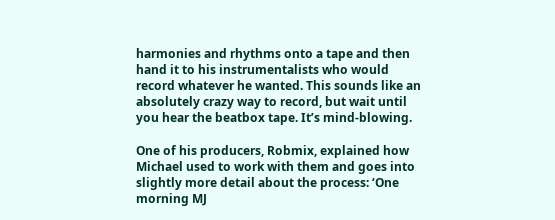harmonies and rhythms onto a tape and then hand it to his instrumentalists who would record whatever he wanted. This sounds like an absolutely crazy way to record, but wait until you hear the beatbox tape. It’s mind-blowing.

One of his producers, Robmix, explained how Michael used to work with them and goes into slightly more detail about the process: ‘One morning MJ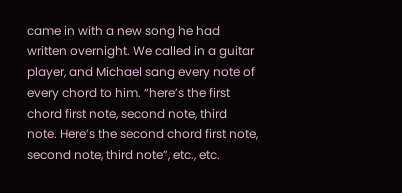came in with a new song he had written overnight. We called in a guitar player, and Michael sang every note of every chord to him. “here’s the first chord first note, second note, third note. Here’s the second chord first note, second note, third note”, etc., etc.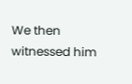We then witnessed him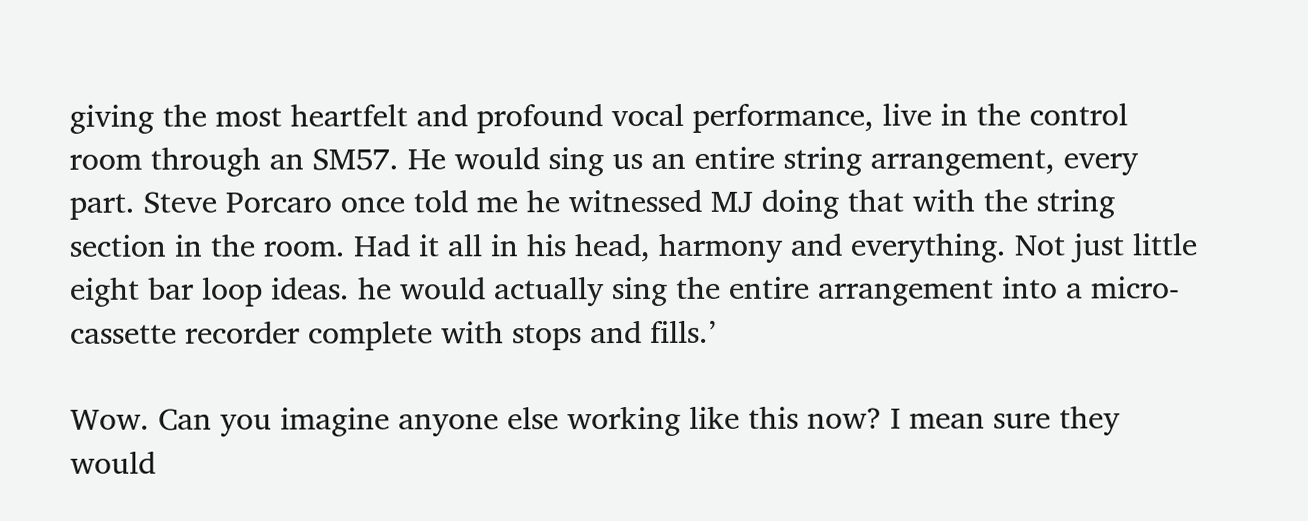giving the most heartfelt and profound vocal performance, live in the control room through an SM57. He would sing us an entire string arrangement, every part. Steve Porcaro once told me he witnessed MJ doing that with the string section in the room. Had it all in his head, harmony and everything. Not just little eight bar loop ideas. he would actually sing the entire arrangement into a micro-cassette recorder complete with stops and fills.’

Wow. Can you imagine anyone else working like this now? I mean sure they would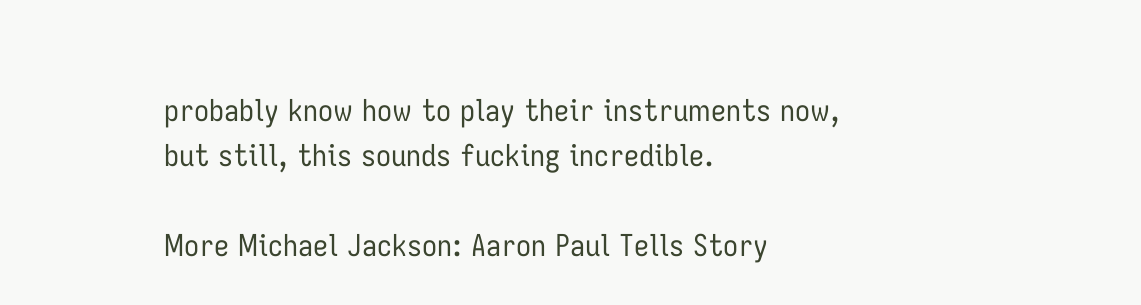probably know how to play their instruments now, but still, this sounds fucking incredible.

More Michael Jackson: Aaron Paul Tells Story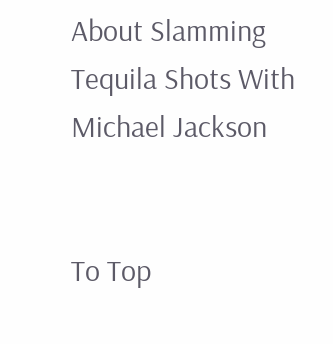About Slamming Tequila Shots With Michael Jackson


To Top